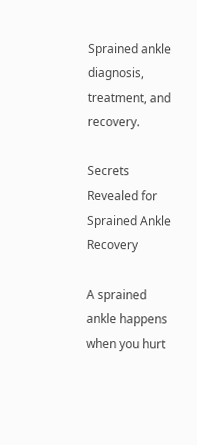Sprained ankle diagnosis, treatment, and recovery.

Secrets Revealed for Sprained Ankle Recovery

A sprained ankle happens when you hurt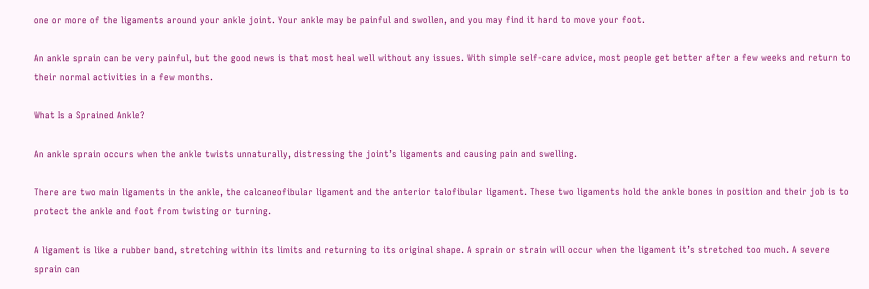one or more of the ligaments around your ankle joint. Your ankle may be painful and swollen, and you may find it hard to move your foot.

An ankle sprain can be very painful, but the good news is that most heal well without any issues. With simple self-care advice, most people get better after a few weeks and return to their normal activities in a few months.

What Is a Sprained Ankle?

An ankle sprain occurs when the ankle twists unnaturally, distressing the joint’s ligaments and causing pain and swelling.

There are two main ligaments in the ankle, the calcaneofibular ligament and the anterior talofibular ligament. These two ligaments hold the ankle bones in position and their job is to protect the ankle and foot from twisting or turning.

A ligament is like a rubber band, stretching within its limits and returning to its original shape. A sprain or strain will occur when the ligament it’s stretched too much. A severe sprain can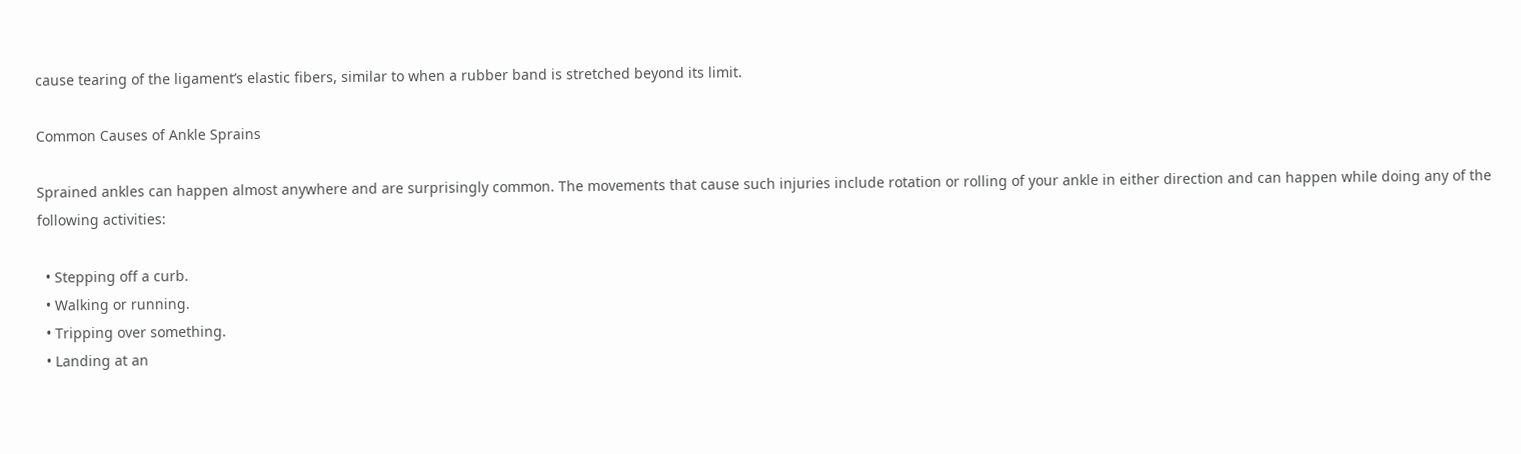cause tearing of the ligament’s elastic fibers, similar to when a rubber band is stretched beyond its limit.

Common Causes of Ankle Sprains

Sprained ankles can happen almost anywhere and are surprisingly common. The movements that cause such injuries include rotation or rolling of your ankle in either direction and can happen while doing any of the following activities:

  • Stepping off a curb.
  • Walking or running.
  • Tripping over something.
  • Landing at an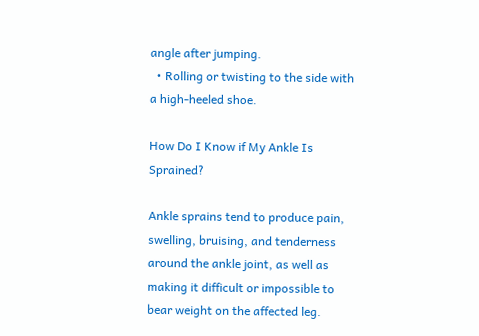angle after jumping.
  • Rolling or twisting to the side with a high-heeled shoe.

How Do I Know if My Ankle Is Sprained?

Ankle sprains tend to produce pain, swelling, bruising, and tenderness around the ankle joint, as well as making it difficult or impossible to bear weight on the affected leg.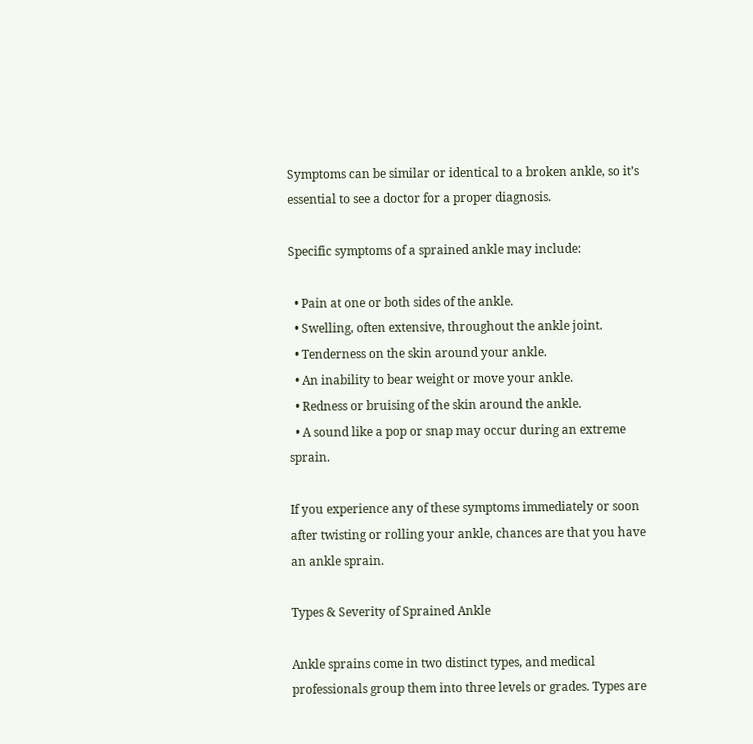Symptoms can be similar or identical to a broken ankle, so it’s essential to see a doctor for a proper diagnosis.

Specific symptoms of a sprained ankle may include:

  • Pain at one or both sides of the ankle.
  • Swelling, often extensive, throughout the ankle joint.
  • Tenderness on the skin around your ankle.
  • An inability to bear weight or move your ankle.
  • Redness or bruising of the skin around the ankle.
  • A sound like a pop or snap may occur during an extreme sprain.

If you experience any of these symptoms immediately or soon after twisting or rolling your ankle, chances are that you have an ankle sprain.

Types & Severity of Sprained Ankle

Ankle sprains come in two distinct types, and medical professionals group them into three levels or grades. Types are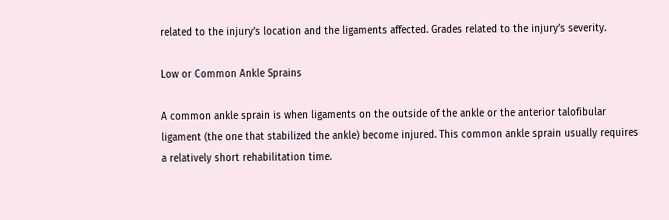related to the injury’s location and the ligaments affected. Grades related to the injury’s severity.

Low or Common Ankle Sprains

A common ankle sprain is when ligaments on the outside of the ankle or the anterior talofibular ligament (the one that stabilized the ankle) become injured. This common ankle sprain usually requires a relatively short rehabilitation time.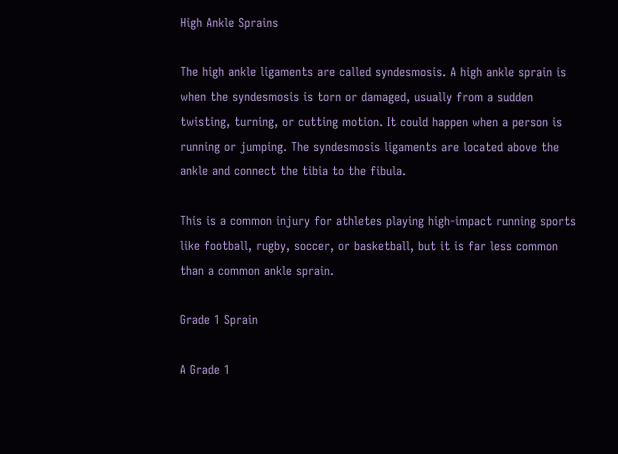High Ankle Sprains

The high ankle ligaments are called syndesmosis. A high ankle sprain is when the syndesmosis is torn or damaged, usually from a sudden twisting, turning, or cutting motion. It could happen when a person is running or jumping. The syndesmosis ligaments are located above the ankle and connect the tibia to the fibula.

This is a common injury for athletes playing high-impact running sports like football, rugby, soccer, or basketball, but it is far less common than a common ankle sprain.

Grade 1 Sprain

A Grade 1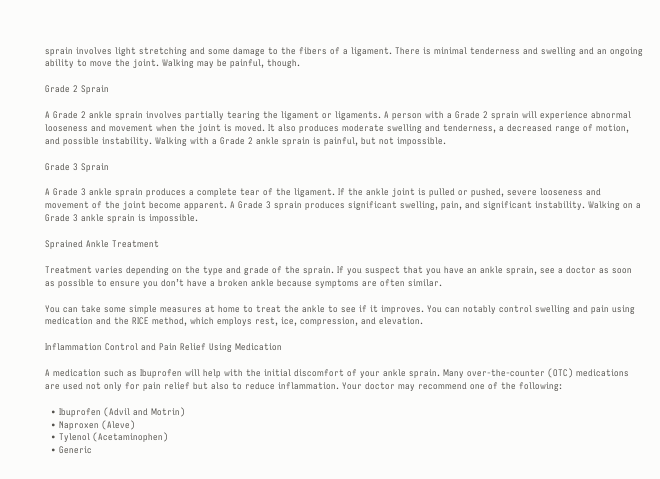sprain involves light stretching and some damage to the fibers of a ligament. There is minimal tenderness and swelling and an ongoing ability to move the joint. Walking may be painful, though.

Grade 2 Sprain

A Grade 2 ankle sprain involves partially tearing the ligament or ligaments. A person with a Grade 2 sprain will experience abnormal looseness and movement when the joint is moved. It also produces moderate swelling and tenderness, a decreased range of motion, and possible instability. Walking with a Grade 2 ankle sprain is painful, but not impossible.

Grade 3 Sprain

A Grade 3 ankle sprain produces a complete tear of the ligament. If the ankle joint is pulled or pushed, severe looseness and movement of the joint become apparent. A Grade 3 sprain produces significant swelling, pain, and significant instability. Walking on a Grade 3 ankle sprain is impossible.

Sprained Ankle Treatment

Treatment varies depending on the type and grade of the sprain. If you suspect that you have an ankle sprain, see a doctor as soon as possible to ensure you don’t have a broken ankle because symptoms are often similar.

You can take some simple measures at home to treat the ankle to see if it improves. You can notably control swelling and pain using medication and the RICE method, which employs rest, ice, compression, and elevation.

Inflammation Control and Pain Relief Using Medication

A medication such as Ibuprofen will help with the initial discomfort of your ankle sprain. Many over-the-counter (OTC) medications are used not only for pain relief but also to reduce inflammation. Your doctor may recommend one of the following:

  • Ibuprofen (Advil and Motrin)
  • Naproxen (Aleve)
  • Tylenol (Acetaminophen)
  • Generic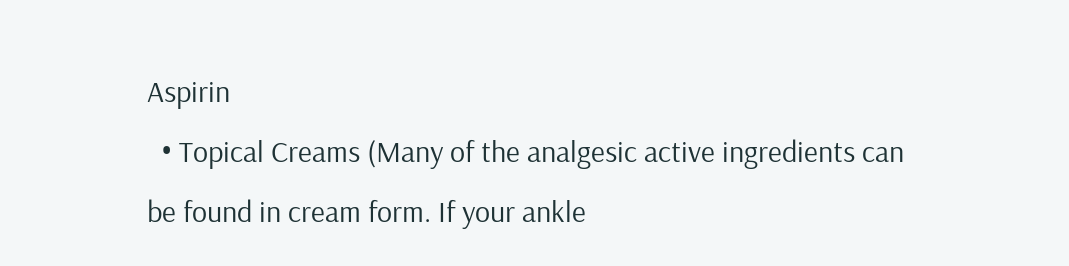Aspirin
  • Topical Creams (Many of the analgesic active ingredients can be found in cream form. If your ankle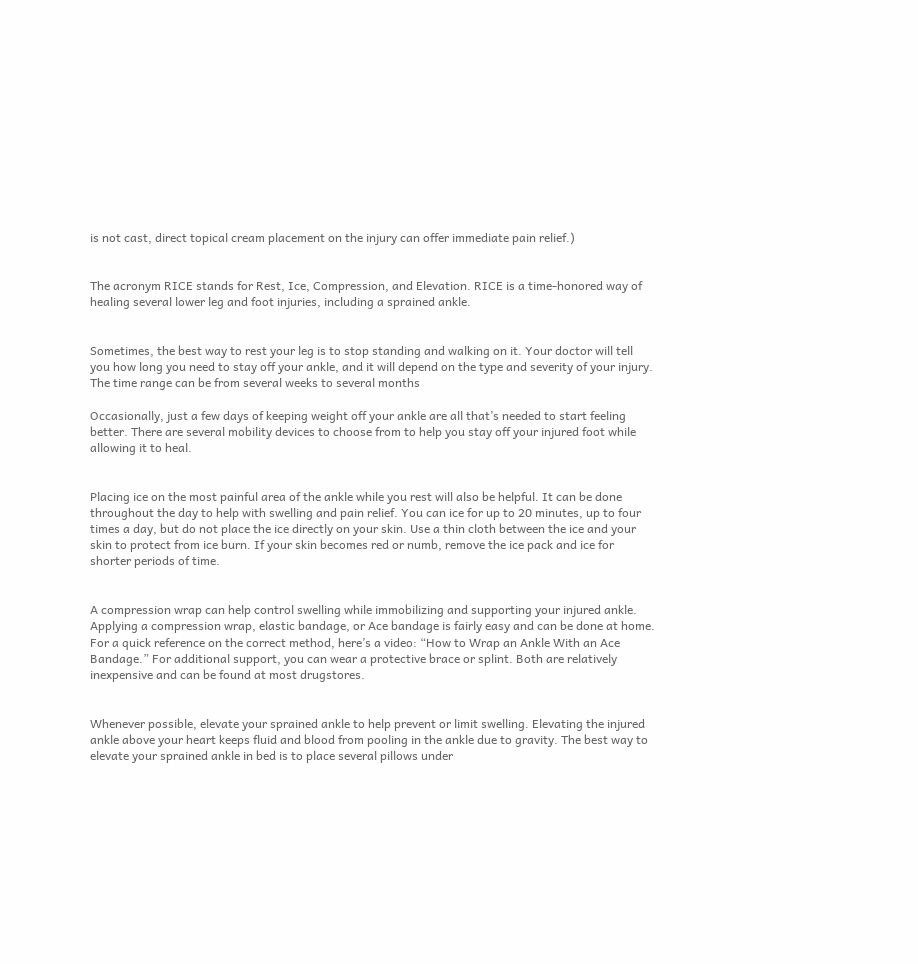is not cast, direct topical cream placement on the injury can offer immediate pain relief.)


The acronym RICE stands for Rest, Ice, Compression, and Elevation. RICE is a time-honored way of healing several lower leg and foot injuries, including a sprained ankle.


Sometimes, the best way to rest your leg is to stop standing and walking on it. Your doctor will tell you how long you need to stay off your ankle, and it will depend on the type and severity of your injury. The time range can be from several weeks to several months

Occasionally, just a few days of keeping weight off your ankle are all that’s needed to start feeling better. There are several mobility devices to choose from to help you stay off your injured foot while allowing it to heal.


Placing ice on the most painful area of the ankle while you rest will also be helpful. It can be done throughout the day to help with swelling and pain relief. You can ice for up to 20 minutes, up to four times a day, but do not place the ice directly on your skin. Use a thin cloth between the ice and your skin to protect from ice burn. If your skin becomes red or numb, remove the ice pack and ice for shorter periods of time.


A compression wrap can help control swelling while immobilizing and supporting your injured ankle. Applying a compression wrap, elastic bandage, or Ace bandage is fairly easy and can be done at home. For a quick reference on the correct method, here’s a video: “How to Wrap an Ankle With an Ace Bandage.” For additional support, you can wear a protective brace or splint. Both are relatively inexpensive and can be found at most drugstores.


Whenever possible, elevate your sprained ankle to help prevent or limit swelling. Elevating the injured ankle above your heart keeps fluid and blood from pooling in the ankle due to gravity. The best way to elevate your sprained ankle in bed is to place several pillows under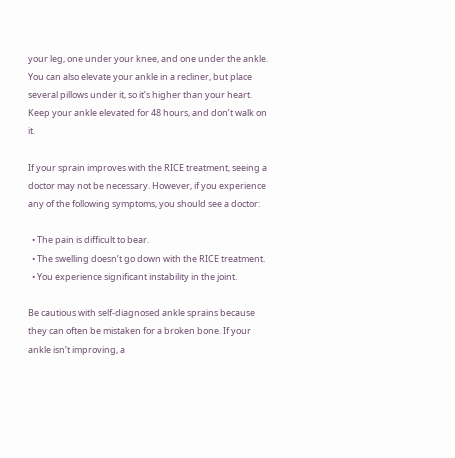your leg, one under your knee, and one under the ankle. You can also elevate your ankle in a recliner, but place several pillows under it, so it’s higher than your heart. Keep your ankle elevated for 48 hours, and don’t walk on it.

If your sprain improves with the RICE treatment, seeing a doctor may not be necessary. However, if you experience any of the following symptoms, you should see a doctor:

  • The pain is difficult to bear.
  • The swelling doesn’t go down with the RICE treatment.
  • You experience significant instability in the joint.

Be cautious with self-diagnosed ankle sprains because they can often be mistaken for a broken bone. If your ankle isn’t improving, a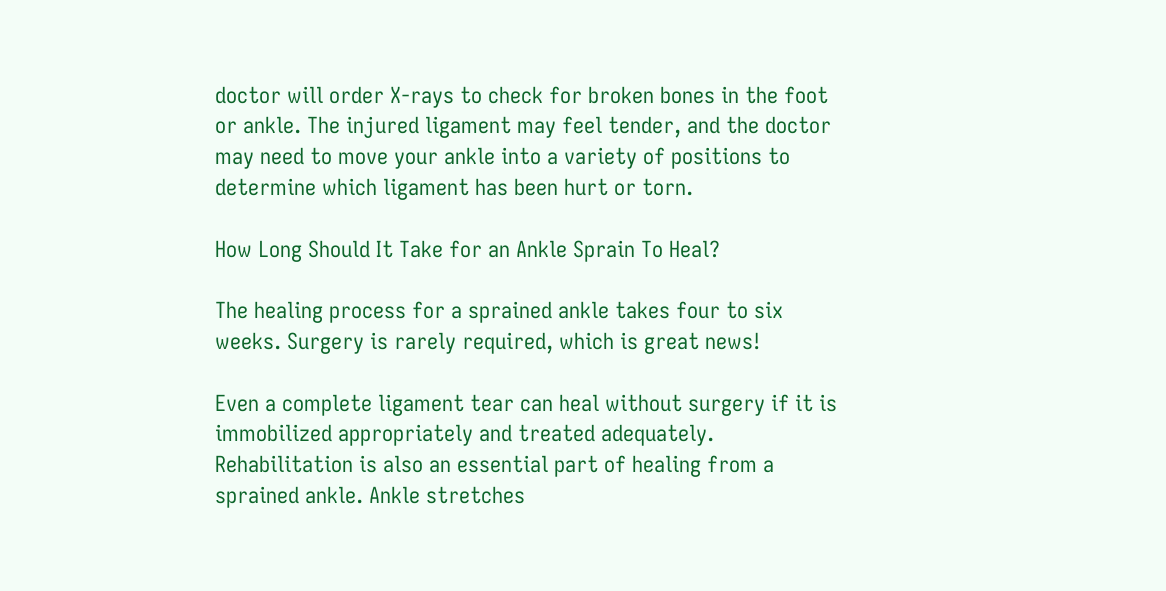doctor will order X-rays to check for broken bones in the foot or ankle. The injured ligament may feel tender, and the doctor may need to move your ankle into a variety of positions to determine which ligament has been hurt or torn.

How Long Should It Take for an Ankle Sprain To Heal?

The healing process for a sprained ankle takes four to six weeks. Surgery is rarely required, which is great news!

Even a complete ligament tear can heal without surgery if it is immobilized appropriately and treated adequately. Rehabilitation is also an essential part of healing from a sprained ankle. Ankle stretches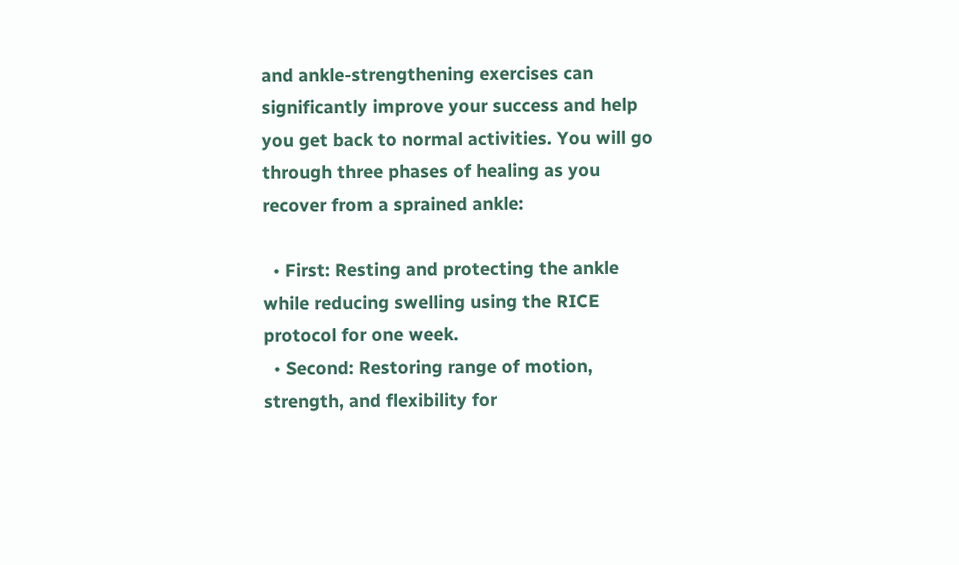and ankle-strengthening exercises can significantly improve your success and help you get back to normal activities. You will go through three phases of healing as you recover from a sprained ankle:

  • First: Resting and protecting the ankle while reducing swelling using the RICE protocol for one week.
  • Second: Restoring range of motion, strength, and flexibility for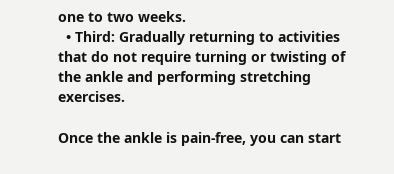one to two weeks.
  • Third: Gradually returning to activities that do not require turning or twisting of the ankle and performing stretching exercises.

Once the ankle is pain-free, you can start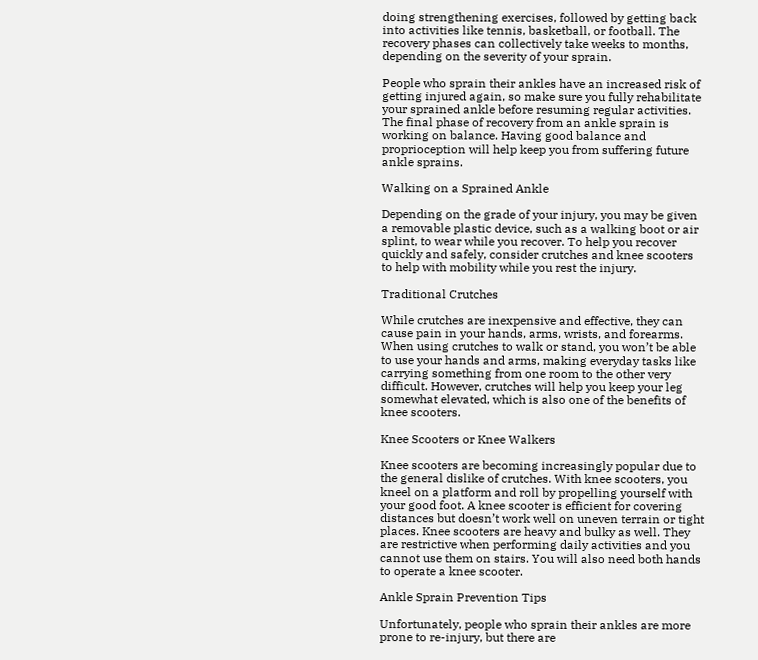doing strengthening exercises, followed by getting back into activities like tennis, basketball, or football. The recovery phases can collectively take weeks to months, depending on the severity of your sprain.

People who sprain their ankles have an increased risk of getting injured again, so make sure you fully rehabilitate your sprained ankle before resuming regular activities. The final phase of recovery from an ankle sprain is working on balance. Having good balance and proprioception will help keep you from suffering future ankle sprains.

Walking on a Sprained Ankle

Depending on the grade of your injury, you may be given a removable plastic device, such as a walking boot or air splint, to wear while you recover. To help you recover quickly and safely, consider crutches and knee scooters to help with mobility while you rest the injury.

Traditional Crutches

While crutches are inexpensive and effective, they can cause pain in your hands, arms, wrists, and forearms. When using crutches to walk or stand, you won’t be able to use your hands and arms, making everyday tasks like carrying something from one room to the other very difficult. However, crutches will help you keep your leg somewhat elevated, which is also one of the benefits of knee scooters.

Knee Scooters or Knee Walkers

Knee scooters are becoming increasingly popular due to the general dislike of crutches. With knee scooters, you kneel on a platform and roll by propelling yourself with your good foot. A knee scooter is efficient for covering distances but doesn’t work well on uneven terrain or tight places. Knee scooters are heavy and bulky as well. They are restrictive when performing daily activities and you cannot use them on stairs. You will also need both hands to operate a knee scooter.

Ankle Sprain Prevention Tips

Unfortunately, people who sprain their ankles are more prone to re-injury, but there are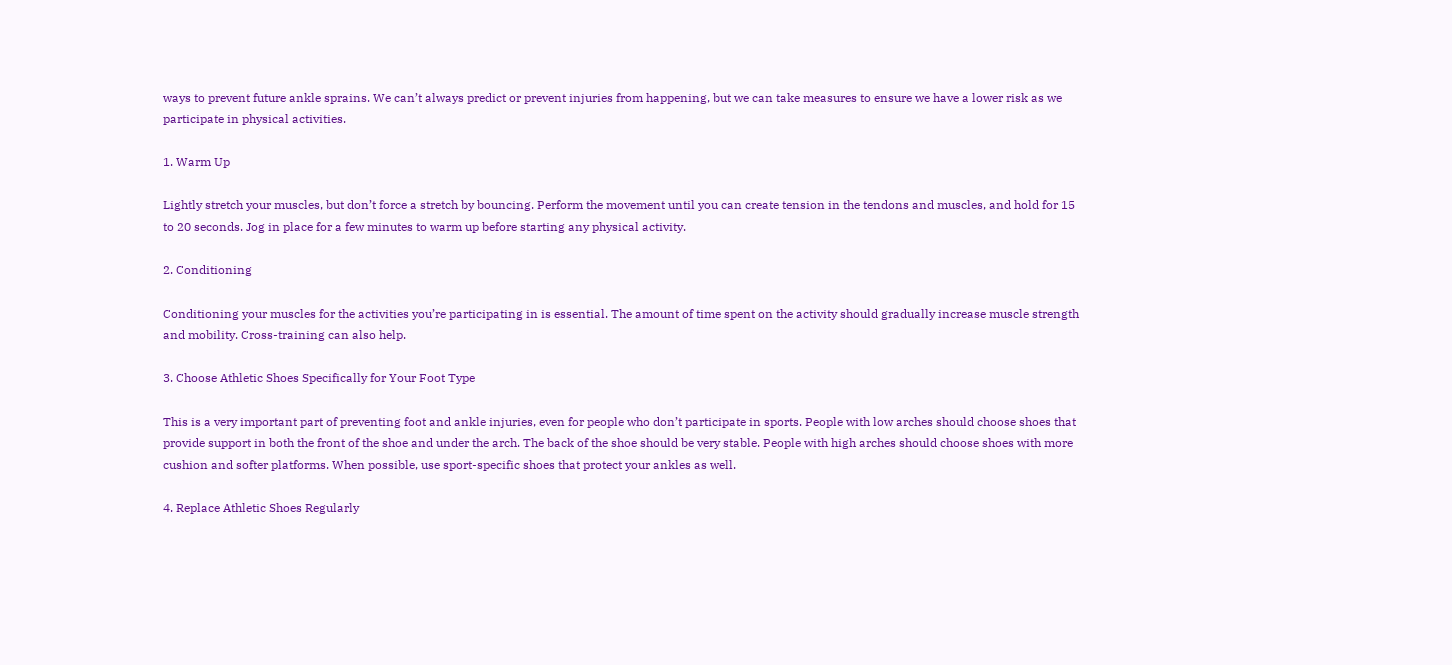ways to prevent future ankle sprains. We can’t always predict or prevent injuries from happening, but we can take measures to ensure we have a lower risk as we participate in physical activities.

1. Warm Up

Lightly stretch your muscles, but don’t force a stretch by bouncing. Perform the movement until you can create tension in the tendons and muscles, and hold for 15 to 20 seconds. Jog in place for a few minutes to warm up before starting any physical activity.

2. Conditioning

Conditioning your muscles for the activities you’re participating in is essential. The amount of time spent on the activity should gradually increase muscle strength and mobility. Cross-training can also help.

3. Choose Athletic Shoes Specifically for Your Foot Type

This is a very important part of preventing foot and ankle injuries, even for people who don’t participate in sports. People with low arches should choose shoes that provide support in both the front of the shoe and under the arch. The back of the shoe should be very stable. People with high arches should choose shoes with more cushion and softer platforms. When possible, use sport-specific shoes that protect your ankles as well.

4. Replace Athletic Shoes Regularly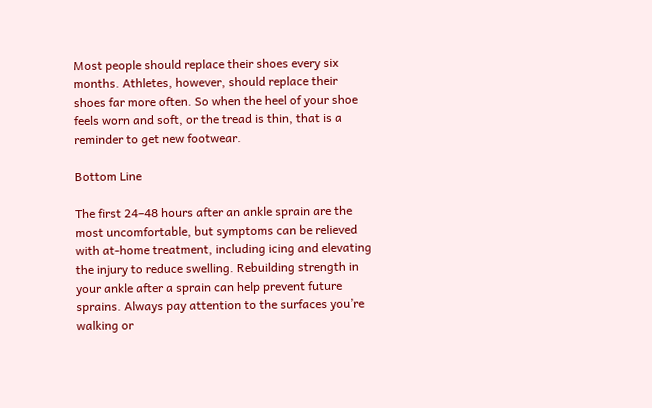Most people should replace their shoes every six months. Athletes, however, should replace their shoes far more often. So when the heel of your shoe feels worn and soft, or the tread is thin, that is a reminder to get new footwear.

Bottom Line

The first 24–48 hours after an ankle sprain are the most uncomfortable, but symptoms can be relieved with at-home treatment, including icing and elevating the injury to reduce swelling. Rebuilding strength in your ankle after a sprain can help prevent future sprains. Always pay attention to the surfaces you’re walking or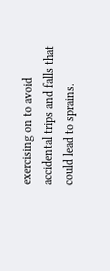exercising on to avoid accidental trips and falls that could lead to sprains.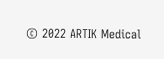© 2022 ARTIK Medical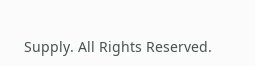Supply. All Rights Reserved.